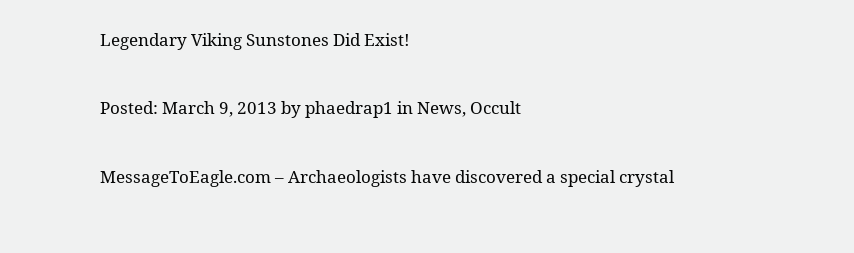Legendary Viking Sunstones Did Exist!

Posted: March 9, 2013 by phaedrap1 in News, Occult

MessageToEagle.com – Archaeologists have discovered a special crystal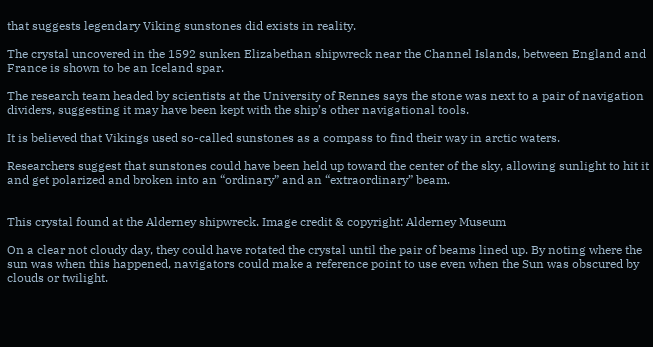that suggests legendary Viking sunstones did exists in reality.

The crystal uncovered in the 1592 sunken Elizabethan shipwreck near the Channel Islands, between England and France is shown to be an Iceland spar.

The research team headed by scientists at the University of Rennes says the stone was next to a pair of navigation dividers, suggesting it may have been kept with the ship’s other navigational tools.

It is believed that Vikings used so-called sunstones as a compass to find their way in arctic waters.

Researchers suggest that sunstones could have been held up toward the center of the sky, allowing sunlight to hit it and get polarized and broken into an “ordinary” and an “extraordinary” beam.


This crystal found at the Alderney shipwreck. Image credit & copyright: Alderney Museum

On a clear not cloudy day, they could have rotated the crystal until the pair of beams lined up. By noting where the sun was when this happened, navigators could make a reference point to use even when the Sun was obscured by clouds or twilight.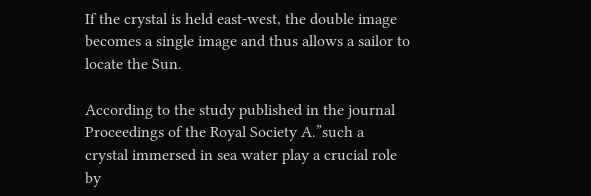If the crystal is held east-west, the double image becomes a single image and thus allows a sailor to locate the Sun.

According to the study published in the journal Proceedings of the Royal Society A.”such a crystal immersed in sea water play a crucial role by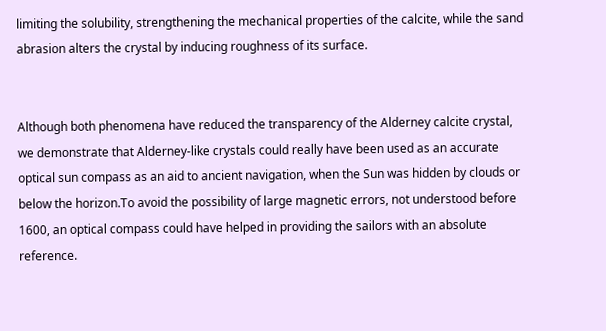limiting the solubility, strengthening the mechanical properties of the calcite, while the sand abrasion alters the crystal by inducing roughness of its surface.


Although both phenomena have reduced the transparency of the Alderney calcite crystal, we demonstrate that Alderney-like crystals could really have been used as an accurate optical sun compass as an aid to ancient navigation, when the Sun was hidden by clouds or below the horizon.To avoid the possibility of large magnetic errors, not understood before 1600, an optical compass could have helped in providing the sailors with an absolute reference.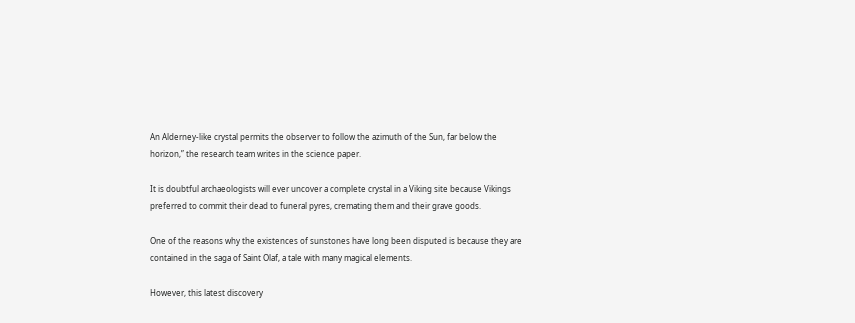An Alderney-like crystal permits the observer to follow the azimuth of the Sun, far below the horizon,” the research team writes in the science paper.

It is doubtful archaeologists will ever uncover a complete crystal in a Viking site because Vikings preferred to commit their dead to funeral pyres, cremating them and their grave goods.

One of the reasons why the existences of sunstones have long been disputed is because they are contained in the saga of Saint Olaf, a tale with many magical elements.

However, this latest discovery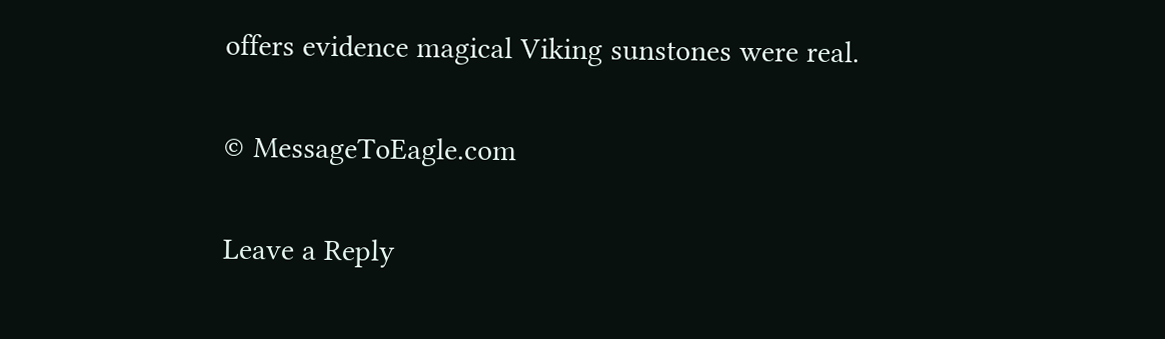offers evidence magical Viking sunstones were real.

© MessageToEagle.com

Leave a Reply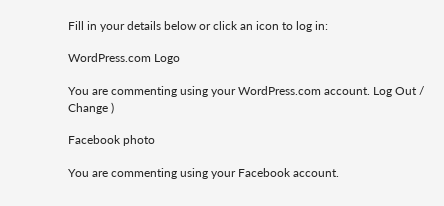Fill in your details below or click an icon to log in:

WordPress.com Logo

You are commenting using your WordPress.com account. Log Out /  Change )

Facebook photo

You are commenting using your Facebook account.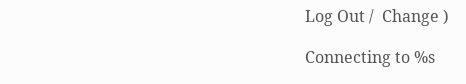Log Out /  Change )

Connecting to %s